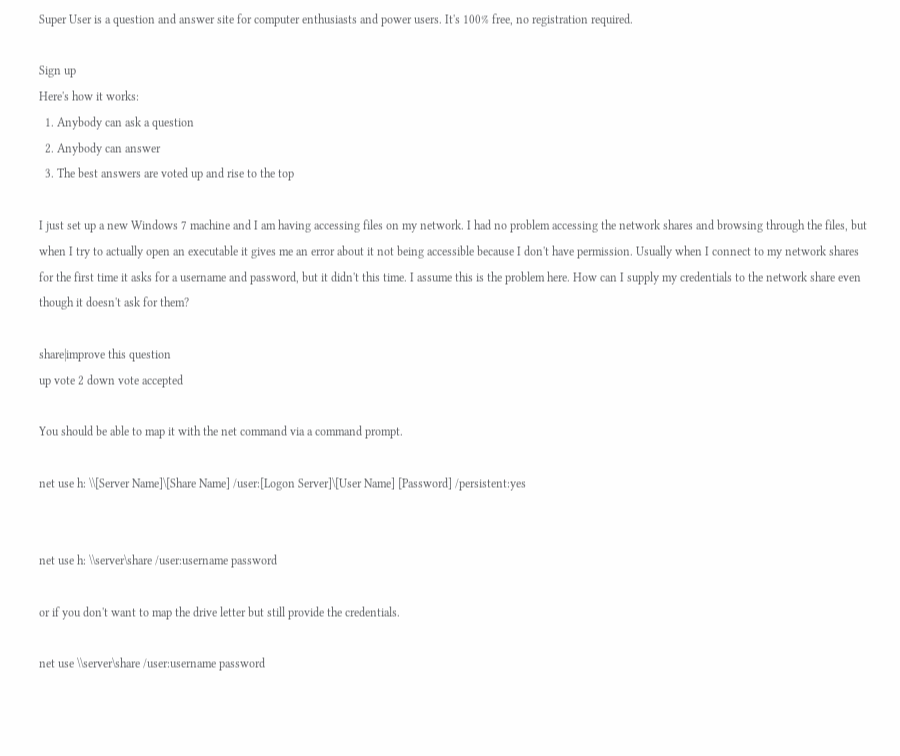Super User is a question and answer site for computer enthusiasts and power users. It's 100% free, no registration required.

Sign up
Here's how it works:
  1. Anybody can ask a question
  2. Anybody can answer
  3. The best answers are voted up and rise to the top

I just set up a new Windows 7 machine and I am having accessing files on my network. I had no problem accessing the network shares and browsing through the files, but when I try to actually open an executable it gives me an error about it not being accessible because I don't have permission. Usually when I connect to my network shares for the first time it asks for a username and password, but it didn't this time. I assume this is the problem here. How can I supply my credentials to the network share even though it doesn't ask for them?

share|improve this question
up vote 2 down vote accepted

You should be able to map it with the net command via a command prompt.

net use h: \\[Server Name]\[Share Name] /user:[Logon Server]\[User Name] [Password] /persistent:yes


net use h: \\server\share /user:username password

or if you don't want to map the drive letter but still provide the credentials.

net use \\server\share /user:username password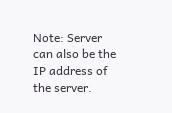Note: Server can also be the IP address of the server.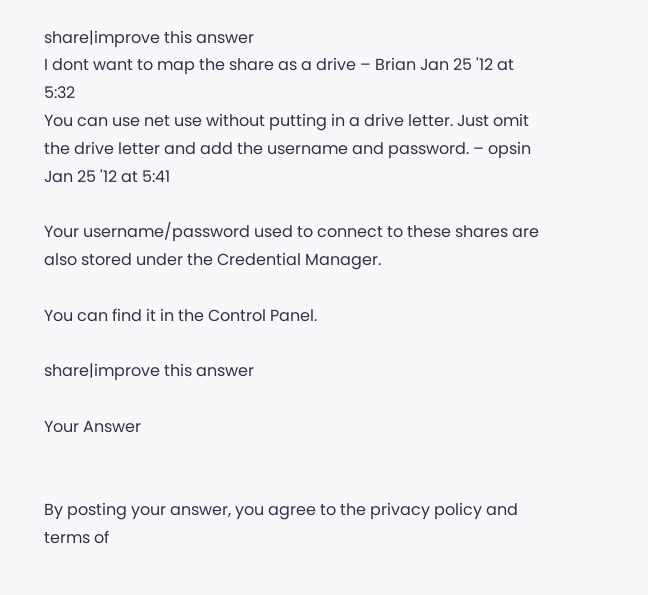share|improve this answer
I dont want to map the share as a drive – Brian Jan 25 '12 at 5:32
You can use net use without putting in a drive letter. Just omit the drive letter and add the username and password. – opsin Jan 25 '12 at 5:41

Your username/password used to connect to these shares are also stored under the Credential Manager.

You can find it in the Control Panel.

share|improve this answer

Your Answer


By posting your answer, you agree to the privacy policy and terms of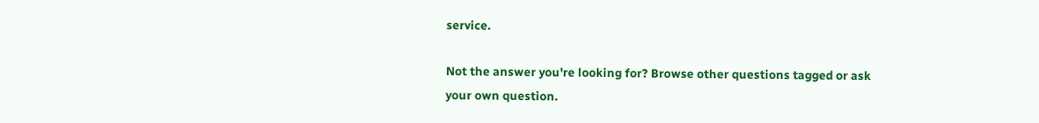service.

Not the answer you're looking for? Browse other questions tagged or ask your own question.